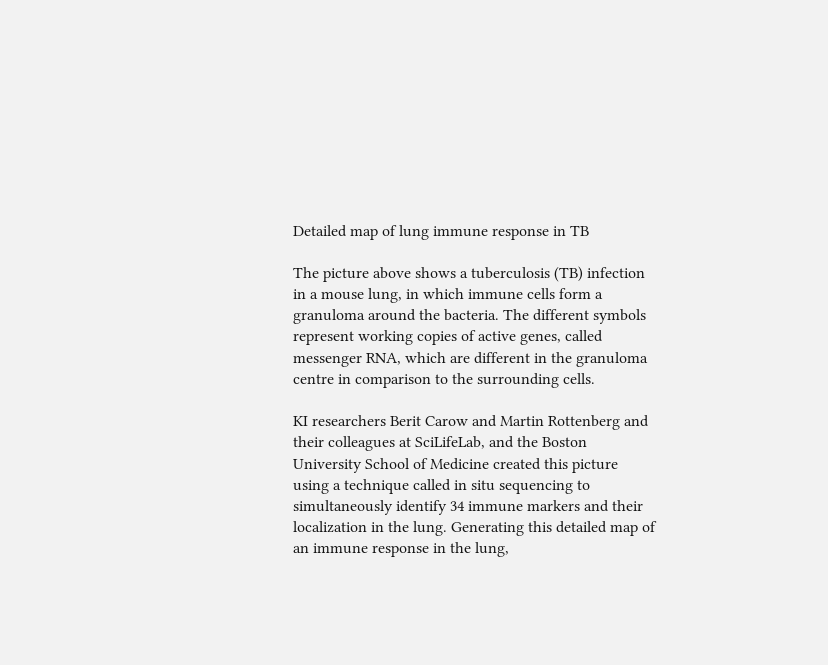Detailed map of lung immune response in TB

The picture above shows a tuberculosis (TB) infection in a mouse lung, in which immune cells form a granuloma around the bacteria. The different symbols represent working copies of active genes, called messenger RNA, which are different in the granuloma centre in comparison to the surrounding cells.

KI researchers Berit Carow and Martin Rottenberg and their colleagues at SciLifeLab, and the Boston University School of Medicine created this picture using a technique called in situ sequencing to simultaneously identify 34 immune markers and their localization in the lung. Generating this detailed map of an immune response in the lung,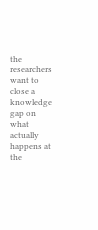the researchers want to close a knowledge gap on what actually happens at the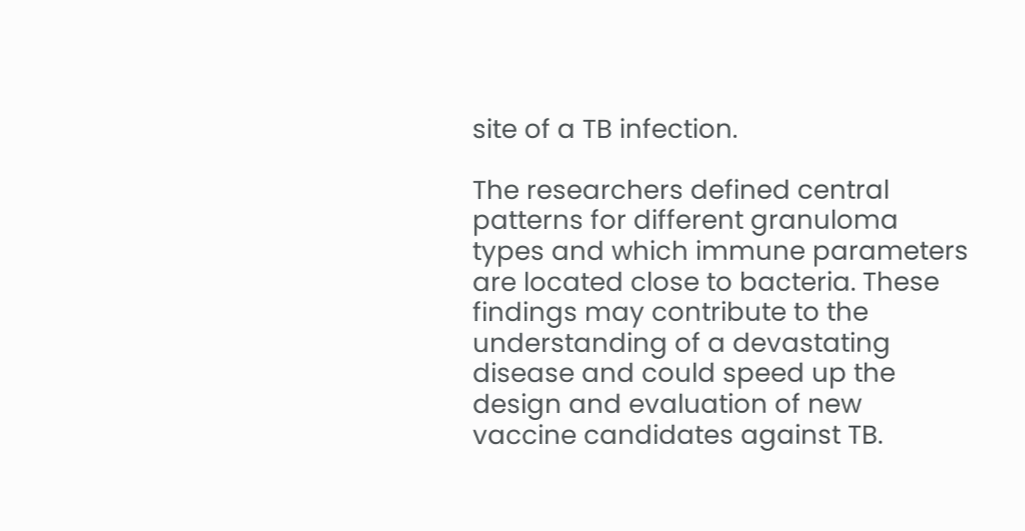site of a TB infection.

The researchers defined central patterns for different granuloma types and which immune parameters are located close to bacteria. These findings may contribute to the understanding of a devastating disease and could speed up the design and evaluation of new vaccine candidates against TB.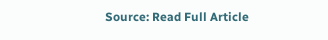Source: Read Full Article